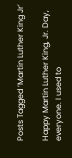Posts Tagged ‘Martin Luther King Jr’

Happy Martin Luther King, Jr. Day, everyone. I used to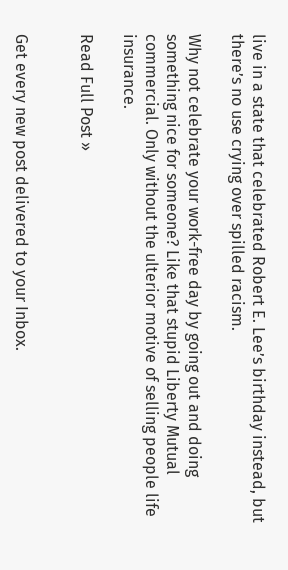live in a state that celebrated Robert E. Lee’s birthday instead, but there’s no use crying over spilled racism.

Why not celebrate your work-free day by going out and doing something nice for someone? Like that stupid Liberty Mutual commercial. Only without the ulterior motive of selling people life insurance.

Read Full Post »


Get every new post delivered to your Inbox.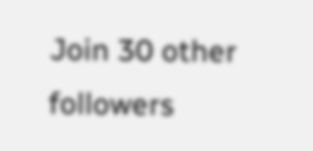Join 30 other followers